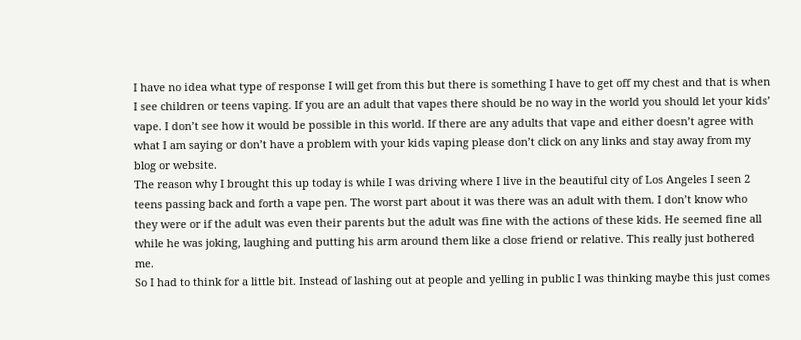I have no idea what type of response I will get from this but there is something I have to get off my chest and that is when I see children or teens vaping. If you are an adult that vapes there should be no way in the world you should let your kids’ vape. I don’t see how it would be possible in this world. If there are any adults that vape and either doesn’t agree with what I am saying or don’t have a problem with your kids vaping please don’t click on any links and stay away from my blog or website.
The reason why I brought this up today is while I was driving where I live in the beautiful city of Los Angeles I seen 2 teens passing back and forth a vape pen. The worst part about it was there was an adult with them. I don’t know who they were or if the adult was even their parents but the adult was fine with the actions of these kids. He seemed fine all while he was joking, laughing and putting his arm around them like a close friend or relative. This really just bothered me.
So I had to think for a little bit. Instead of lashing out at people and yelling in public I was thinking maybe this just comes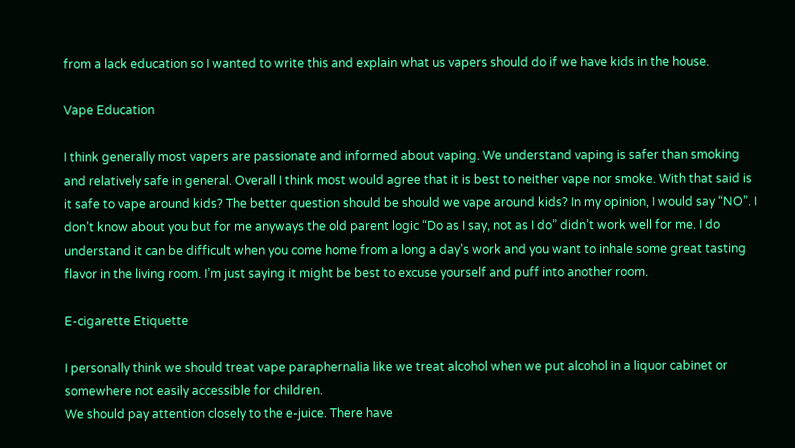from a lack education so I wanted to write this and explain what us vapers should do if we have kids in the house.

Vape Education

I think generally most vapers are passionate and informed about vaping. We understand vaping is safer than smoking and relatively safe in general. Overall I think most would agree that it is best to neither vape nor smoke. With that said is it safe to vape around kids? The better question should be should we vape around kids? In my opinion, I would say “NO”. I don’t know about you but for me anyways the old parent logic “Do as I say, not as I do” didn’t work well for me. I do understand it can be difficult when you come home from a long a day’s work and you want to inhale some great tasting flavor in the living room. I’m just saying it might be best to excuse yourself and puff into another room.

E-cigarette Etiquette

I personally think we should treat vape paraphernalia like we treat alcohol when we put alcohol in a liquor cabinet or somewhere not easily accessible for children.
We should pay attention closely to the e-juice. There have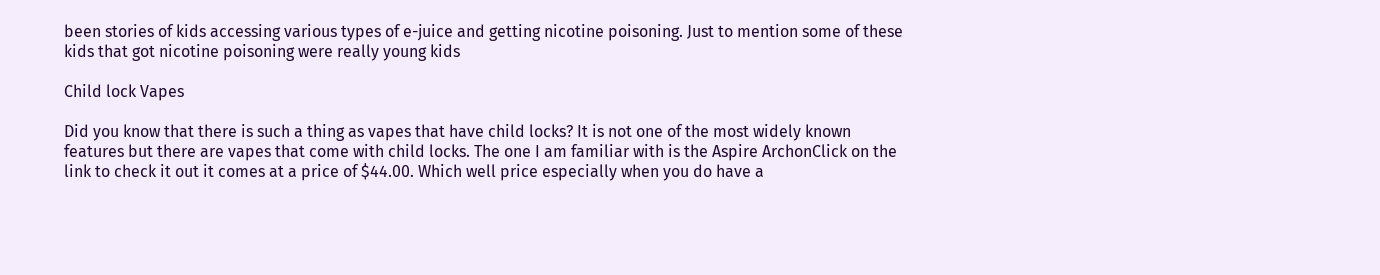been stories of kids accessing various types of e-juice and getting nicotine poisoning. Just to mention some of these kids that got nicotine poisoning were really young kids

Child lock Vapes

Did you know that there is such a thing as vapes that have child locks? It is not one of the most widely known features but there are vapes that come with child locks. The one I am familiar with is the Aspire ArchonClick on the link to check it out it comes at a price of $44.00. Which well price especially when you do have a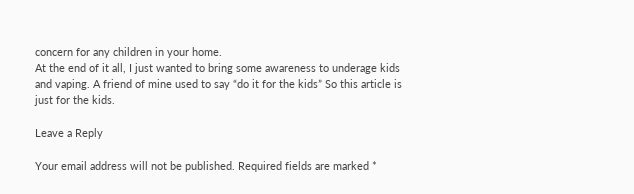concern for any children in your home.
At the end of it all, I just wanted to bring some awareness to underage kids and vaping. A friend of mine used to say “do it for the kids” So this article is just for the kids.

Leave a Reply

Your email address will not be published. Required fields are marked *